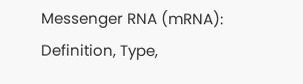Messenger RNA (mRNA): Definition, Type,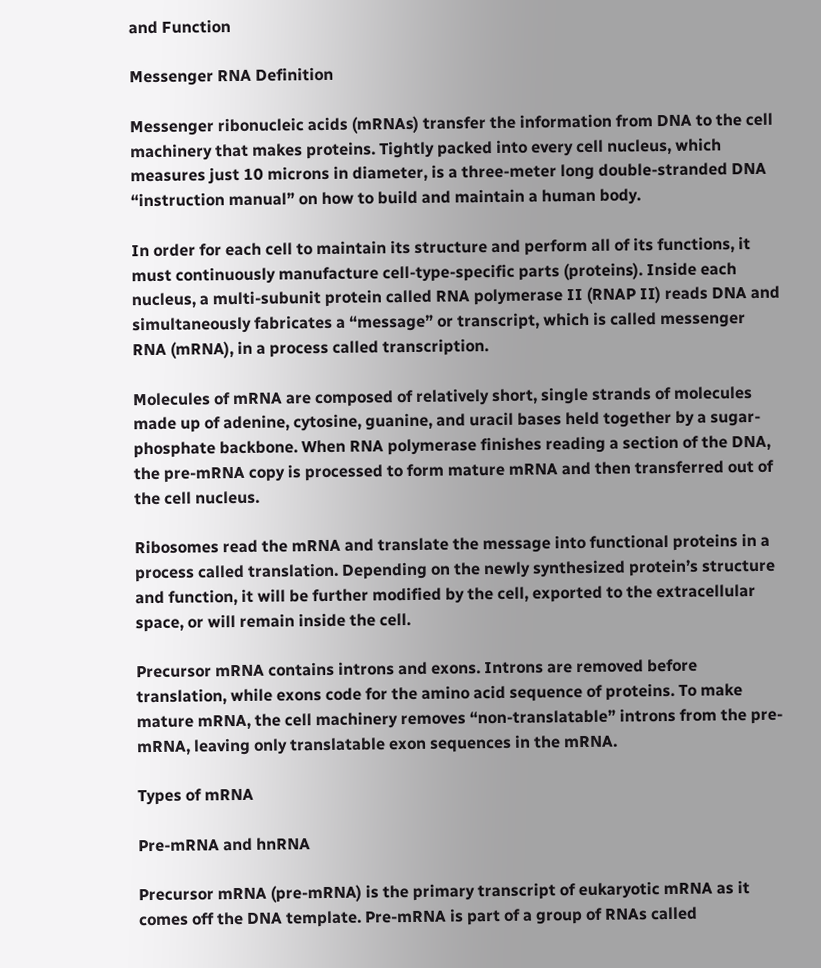and Function

Messenger RNA Definition

Messenger ribonucleic acids (mRNAs) transfer the information from DNA to the cell machinery that makes proteins. Tightly packed into every cell nucleus, which measures just 10 microns in diameter, is a three-meter long double-stranded DNA “instruction manual” on how to build and maintain a human body.

In order for each cell to maintain its structure and perform all of its functions, it must continuously manufacture cell-type-specific parts (proteins). Inside each nucleus, a multi-subunit protein called RNA polymerase II (RNAP II) reads DNA and simultaneously fabricates a “message” or transcript, which is called messenger RNA (mRNA), in a process called transcription.

Molecules of mRNA are composed of relatively short, single strands of molecules made up of adenine, cytosine, guanine, and uracil bases held together by a sugar-phosphate backbone. When RNA polymerase finishes reading a section of the DNA, the pre-mRNA copy is processed to form mature mRNA and then transferred out of the cell nucleus.

Ribosomes read the mRNA and translate the message into functional proteins in a process called translation. Depending on the newly synthesized protein’s structure and function, it will be further modified by the cell, exported to the extracellular space, or will remain inside the cell.

Precursor mRNA contains introns and exons. Introns are removed before translation, while exons code for the amino acid sequence of proteins. To make mature mRNA, the cell machinery removes “non-translatable” introns from the pre-mRNA, leaving only translatable exon sequences in the mRNA.

Types of mRNA

Pre-mRNA and hnRNA

Precursor mRNA (pre-mRNA) is the primary transcript of eukaryotic mRNA as it comes off the DNA template. Pre-mRNA is part of a group of RNAs called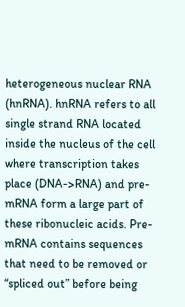heterogeneous nuclear RNA (hnRNA). hnRNA refers to all single strand RNA located inside the nucleus of the cell where transcription takes place (DNA->RNA) and pre-mRNA form a large part of these ribonucleic acids. Pre-mRNA contains sequences that need to be removed or “spliced out” before being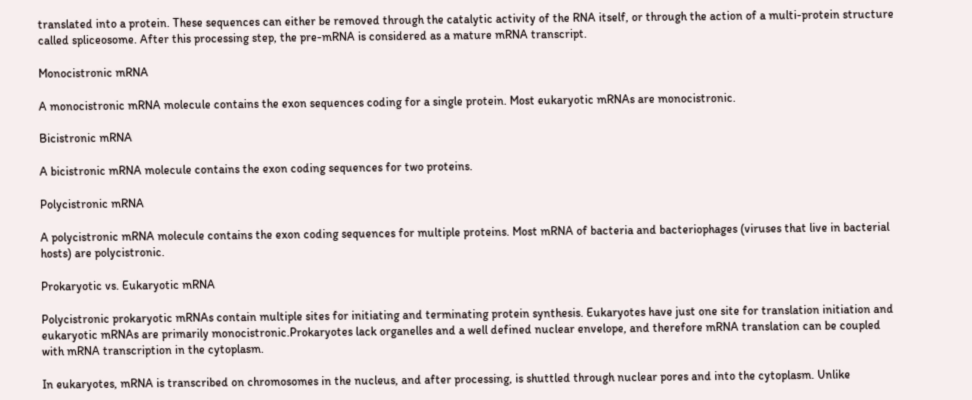translated into a protein. These sequences can either be removed through the catalytic activity of the RNA itself, or through the action of a multi-protein structure called spliceosome. After this processing step, the pre-mRNA is considered as a mature mRNA transcript.

Monocistronic mRNA

A monocistronic mRNA molecule contains the exon sequences coding for a single protein. Most eukaryotic mRNAs are monocistronic.

Bicistronic mRNA

A bicistronic mRNA molecule contains the exon coding sequences for two proteins.

Polycistronic mRNA

A polycistronic mRNA molecule contains the exon coding sequences for multiple proteins. Most mRNA of bacteria and bacteriophages (viruses that live in bacterial hosts) are polycistronic.

Prokaryotic vs. Eukaryotic mRNA

Polycistronic prokaryotic mRNAs contain multiple sites for initiating and terminating protein synthesis. Eukaryotes have just one site for translation initiation and eukaryotic mRNAs are primarily monocistronic.Prokaryotes lack organelles and a well defined nuclear envelope, and therefore mRNA translation can be coupled with mRNA transcription in the cytoplasm.

In eukaryotes, mRNA is transcribed on chromosomes in the nucleus, and after processing, is shuttled through nuclear pores and into the cytoplasm. Unlike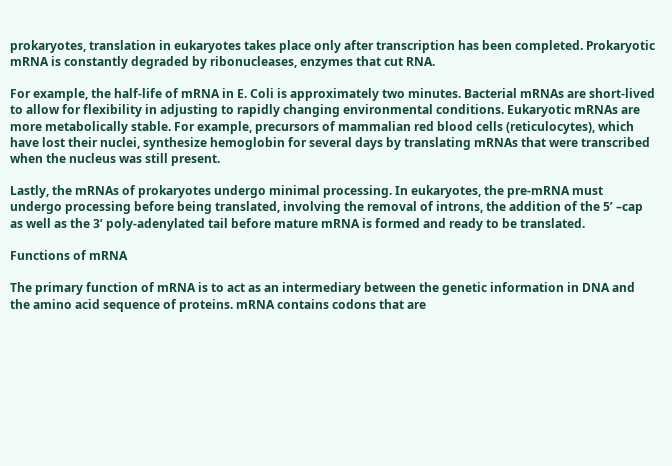prokaryotes, translation in eukaryotes takes place only after transcription has been completed. Prokaryotic mRNA is constantly degraded by ribonucleases, enzymes that cut RNA.

For example, the half-life of mRNA in E. Coli is approximately two minutes. Bacterial mRNAs are short-lived to allow for flexibility in adjusting to rapidly changing environmental conditions. Eukaryotic mRNAs are more metabolically stable. For example, precursors of mammalian red blood cells (reticulocytes), which have lost their nuclei, synthesize hemoglobin for several days by translating mRNAs that were transcribed when the nucleus was still present.

Lastly, the mRNAs of prokaryotes undergo minimal processing. In eukaryotes, the pre-mRNA must undergo processing before being translated, involving the removal of introns, the addition of the 5’ –cap as well as the 3’ poly-adenylated tail before mature mRNA is formed and ready to be translated.

Functions of mRNA

The primary function of mRNA is to act as an intermediary between the genetic information in DNA and the amino acid sequence of proteins. mRNA contains codons that are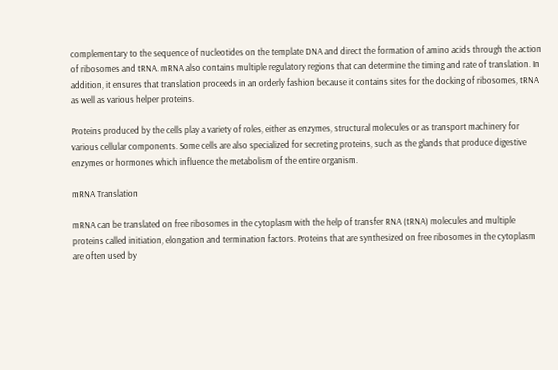complementary to the sequence of nucleotides on the template DNA and direct the formation of amino acids through the action of ribosomes and tRNA. mRNA also contains multiple regulatory regions that can determine the timing and rate of translation. In addition, it ensures that translation proceeds in an orderly fashion because it contains sites for the docking of ribosomes, tRNA as well as various helper proteins.

Proteins produced by the cells play a variety of roles, either as enzymes, structural molecules or as transport machinery for various cellular components. Some cells are also specialized for secreting proteins, such as the glands that produce digestive enzymes or hormones which influence the metabolism of the entire organism.

mRNA Translation

mRNA can be translated on free ribosomes in the cytoplasm with the help of transfer RNA (tRNA) molecules and multiple proteins called initiation, elongation and termination factors. Proteins that are synthesized on free ribosomes in the cytoplasm are often used by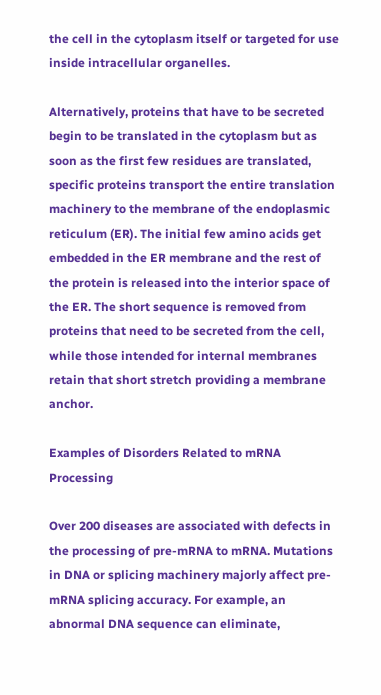the cell in the cytoplasm itself or targeted for use inside intracellular organelles.

Alternatively, proteins that have to be secreted begin to be translated in the cytoplasm but as soon as the first few residues are translated, specific proteins transport the entire translation machinery to the membrane of the endoplasmic reticulum (ER). The initial few amino acids get embedded in the ER membrane and the rest of the protein is released into the interior space of the ER. The short sequence is removed from proteins that need to be secreted from the cell, while those intended for internal membranes retain that short stretch providing a membrane anchor.

Examples of Disorders Related to mRNA Processing

Over 200 diseases are associated with defects in the processing of pre-mRNA to mRNA. Mutations in DNA or splicing machinery majorly affect pre-mRNA splicing accuracy. For example, an abnormal DNA sequence can eliminate,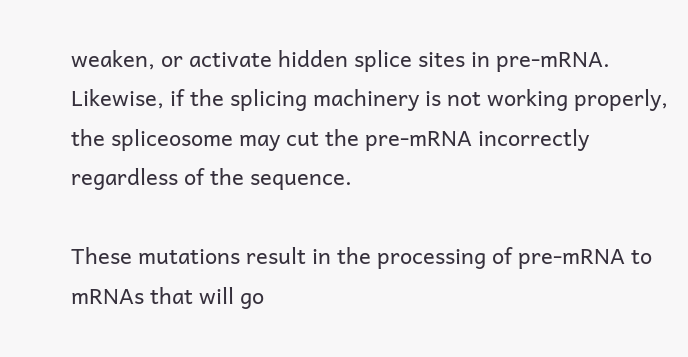weaken, or activate hidden splice sites in pre-mRNA. Likewise, if the splicing machinery is not working properly, the spliceosome may cut the pre-mRNA incorrectly regardless of the sequence.

These mutations result in the processing of pre-mRNA to mRNAs that will go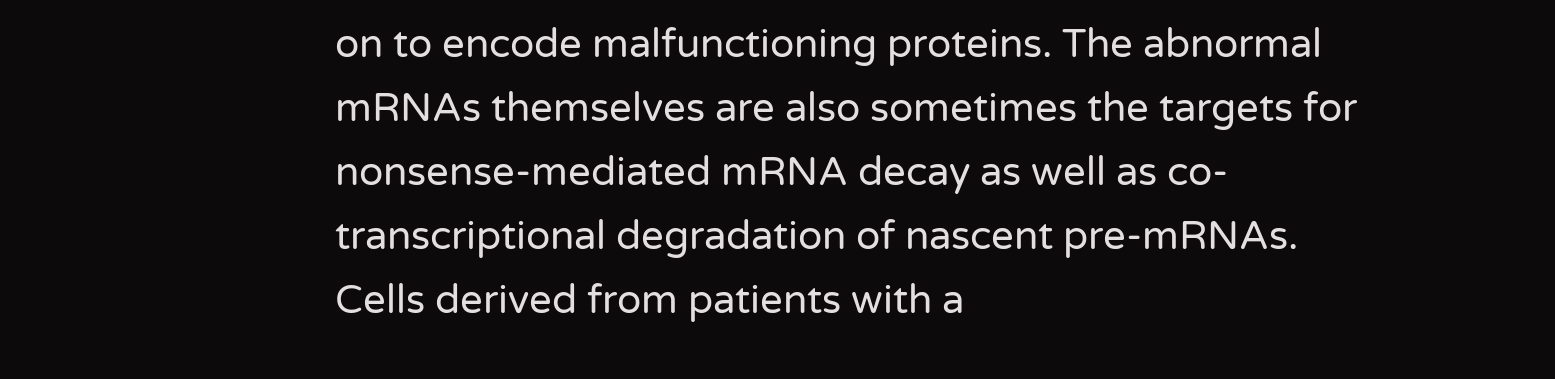on to encode malfunctioning proteins. The abnormal mRNAs themselves are also sometimes the targets for nonsense-mediated mRNA decay as well as co-transcriptional degradation of nascent pre-mRNAs. Cells derived from patients with a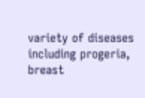variety of diseases including progeria, breast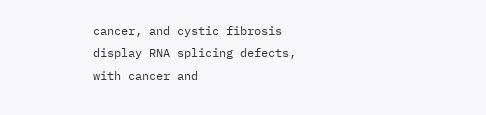cancer, and cystic fibrosis display RNA splicing defects, with cancer and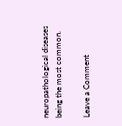neuropathological diseases being the most common.

Leave a Comment